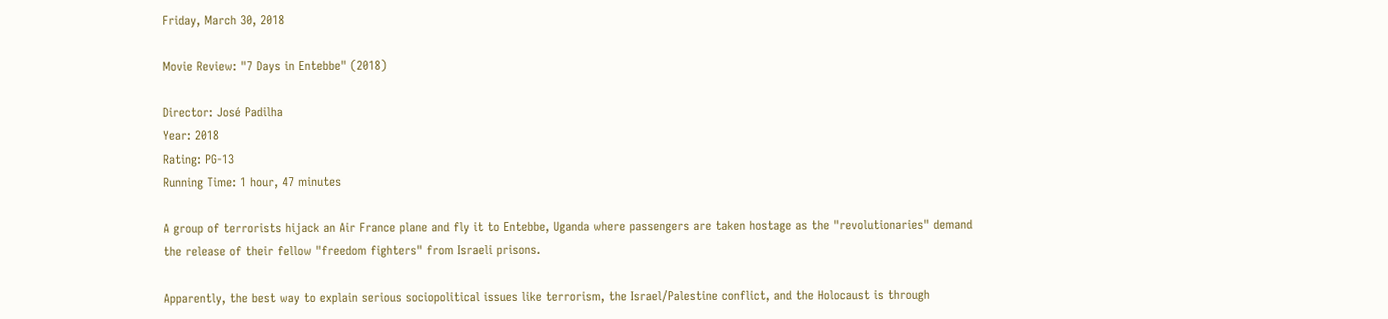Friday, March 30, 2018

Movie Review: "7 Days in Entebbe" (2018)

Director: José Padilha
Year: 2018
Rating: PG-13
Running Time: 1 hour, 47 minutes

A group of terrorists hijack an Air France plane and fly it to Entebbe, Uganda where passengers are taken hostage as the "revolutionaries" demand the release of their fellow "freedom fighters" from Israeli prisons.

Apparently, the best way to explain serious sociopolitical issues like terrorism, the Israel/Palestine conflict, and the Holocaust is through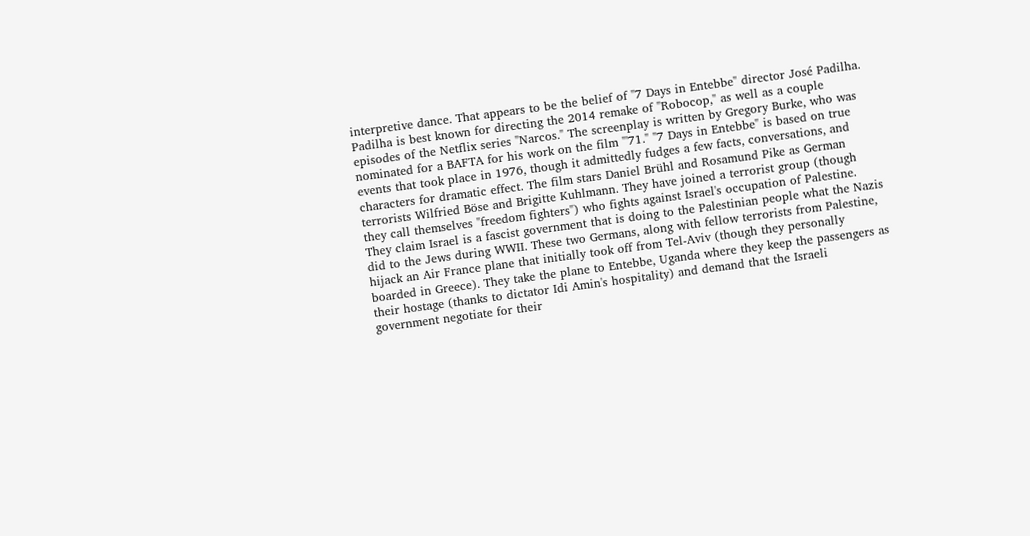interpretive dance. That appears to be the belief of "7 Days in Entebbe" director José Padilha. Padilha is best known for directing the 2014 remake of "Robocop," as well as a couple episodes of the Netflix series "Narcos." The screenplay is written by Gregory Burke, who was nominated for a BAFTA for his work on the film "'71." "7 Days in Entebbe" is based on true events that took place in 1976, though it admittedly fudges a few facts, conversations, and characters for dramatic effect. The film stars Daniel Brühl and Rosamund Pike as German terrorists Wilfried Böse and Brigitte Kuhlmann. They have joined a terrorist group (though they call themselves "freedom fighters") who fights against Israel's occupation of Palestine. They claim Israel is a fascist government that is doing to the Palestinian people what the Nazis did to the Jews during WWII. These two Germans, along with fellow terrorists from Palestine, hijack an Air France plane that initially took off from Tel-Aviv (though they personally boarded in Greece). They take the plane to Entebbe, Uganda where they keep the passengers as their hostage (thanks to dictator Idi Amin's hospitality) and demand that the Israeli government negotiate for their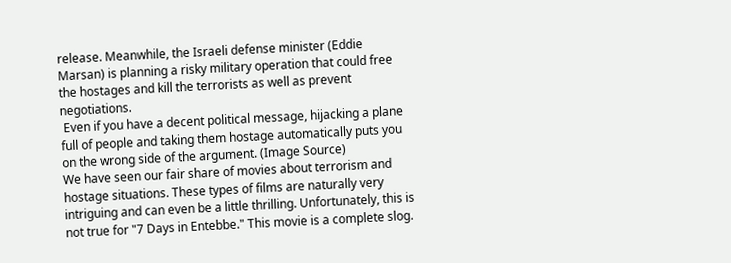release. Meanwhile, the Israeli defense minister (Eddie Marsan) is planning a risky military operation that could free the hostages and kill the terrorists as well as prevent negotiations.
 Even if you have a decent political message, hijacking a plane full of people and taking them hostage automatically puts you on the wrong side of the argument. (Image Source)
We have seen our fair share of movies about terrorism and hostage situations. These types of films are naturally very intriguing and can even be a little thrilling. Unfortunately, this is not true for "7 Days in Entebbe." This movie is a complete slog.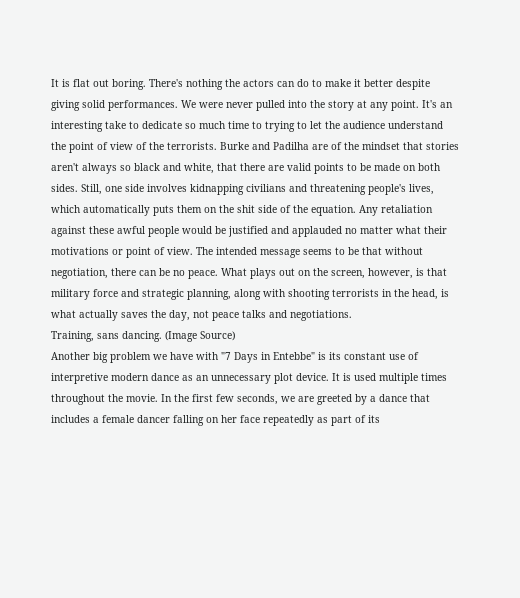It is flat out boring. There's nothing the actors can do to make it better despite giving solid performances. We were never pulled into the story at any point. It's an interesting take to dedicate so much time to trying to let the audience understand the point of view of the terrorists. Burke and Padilha are of the mindset that stories aren't always so black and white, that there are valid points to be made on both sides. Still, one side involves kidnapping civilians and threatening people's lives, which automatically puts them on the shit side of the equation. Any retaliation against these awful people would be justified and applauded no matter what their motivations or point of view. The intended message seems to be that without negotiation, there can be no peace. What plays out on the screen, however, is that military force and strategic planning, along with shooting terrorists in the head, is what actually saves the day, not peace talks and negotiations.
Training, sans dancing. (Image Source)
Another big problem we have with "7 Days in Entebbe" is its constant use of interpretive modern dance as an unnecessary plot device. It is used multiple times throughout the movie. In the first few seconds, we are greeted by a dance that includes a female dancer falling on her face repeatedly as part of its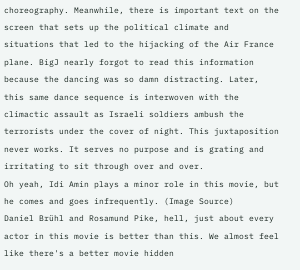choreography. Meanwhile, there is important text on the screen that sets up the political climate and situations that led to the hijacking of the Air France plane. BigJ nearly forgot to read this information because the dancing was so damn distracting. Later, this same dance sequence is interwoven with the climactic assault as Israeli soldiers ambush the terrorists under the cover of night. This juxtaposition never works. It serves no purpose and is grating and irritating to sit through over and over.
Oh yeah, Idi Amin plays a minor role in this movie, but he comes and goes infrequently. (Image Source)
Daniel Brühl and Rosamund Pike, hell, just about every actor in this movie is better than this. We almost feel like there's a better movie hidden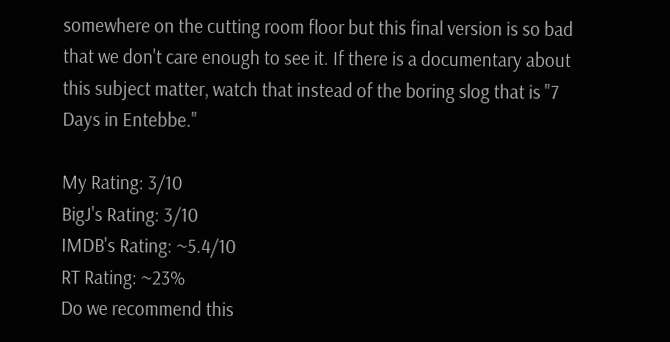somewhere on the cutting room floor but this final version is so bad that we don't care enough to see it. If there is a documentary about this subject matter, watch that instead of the boring slog that is "7 Days in Entebbe."

My Rating: 3/10
BigJ's Rating: 3/10
IMDB's Rating: ~5.4/10
RT Rating: ~23%
Do we recommend this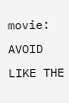movie: AVOID LIKE THE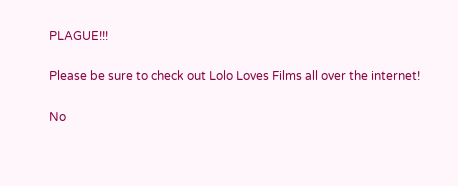PLAGUE!!!

Please be sure to check out Lolo Loves Films all over the internet!

No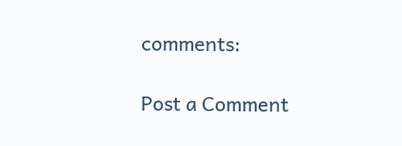comments:

Post a Comment